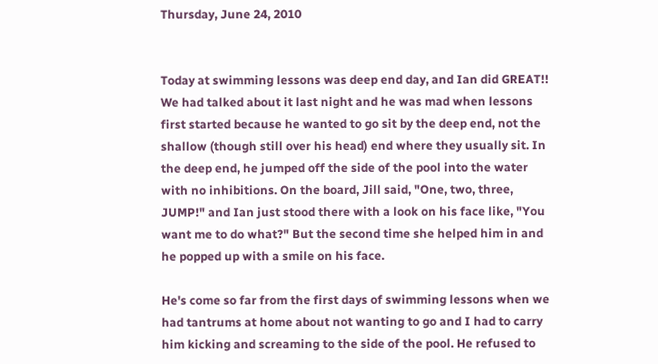Thursday, June 24, 2010


Today at swimming lessons was deep end day, and Ian did GREAT!! We had talked about it last night and he was mad when lessons first started because he wanted to go sit by the deep end, not the shallow (though still over his head) end where they usually sit. In the deep end, he jumped off the side of the pool into the water with no inhibitions. On the board, Jill said, "One, two, three, JUMP!" and Ian just stood there with a look on his face like, "You want me to do what?" But the second time she helped him in and he popped up with a smile on his face.

He's come so far from the first days of swimming lessons when we had tantrums at home about not wanting to go and I had to carry him kicking and screaming to the side of the pool. He refused to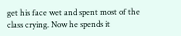get his face wet and spent most of the class crying. Now he spends it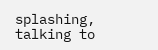splashing, talking to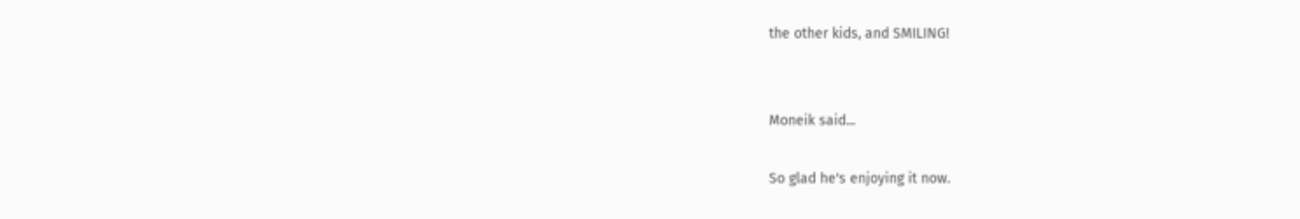the other kids, and SMILING!


Moneik said...

So glad he's enjoying it now.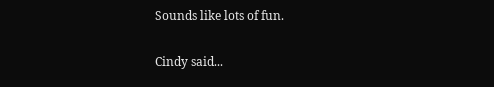Sounds like lots of fun.

Cindy said...